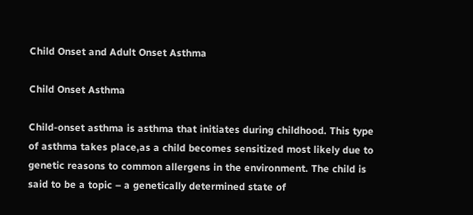Child Onset and Adult Onset Asthma

Child Onset Asthma

Child-onset asthma is asthma that initiates during childhood. This type of asthma takes place,as a child becomes sensitized most likely due to genetic reasons to common allergens in the environment. The child is said to be a topic – a genetically determined state of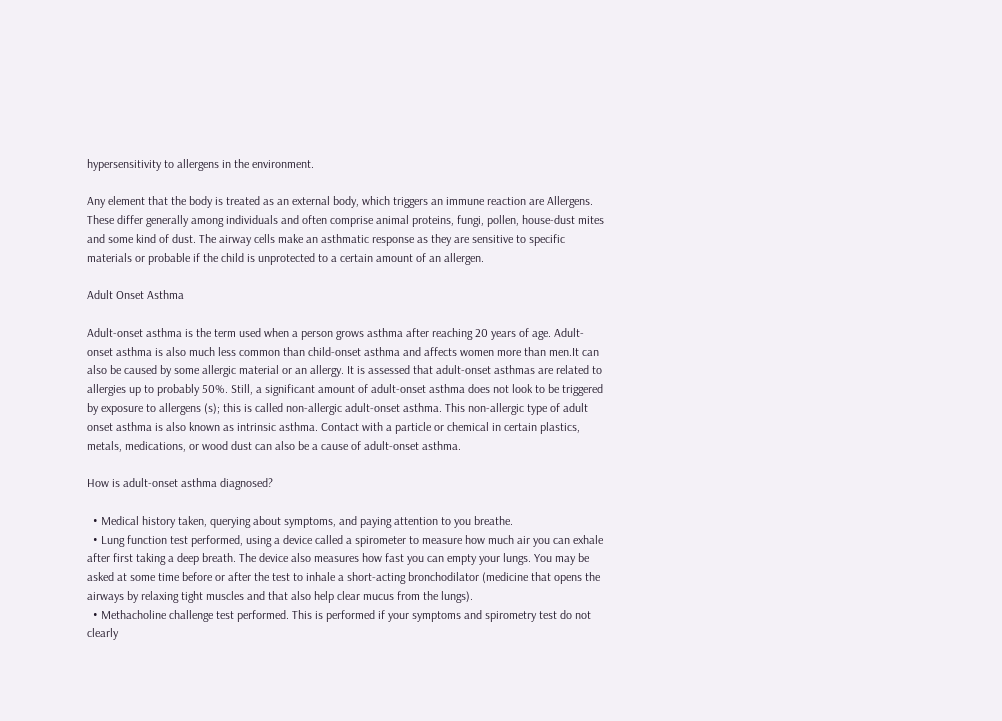hypersensitivity to allergens in the environment.

Any element that the body is treated as an external body, which triggers an immune reaction are Allergens. These differ generally among individuals and often comprise animal proteins, fungi, pollen, house-dust mites and some kind of dust. The airway cells make an asthmatic response as they are sensitive to specific materials or probable if the child is unprotected to a certain amount of an allergen.

Adult Onset Asthma

Adult-onset asthma is the term used when a person grows asthma after reaching 20 years of age. Adult-onset asthma is also much less common than child-onset asthma and affects women more than men.It can also be caused by some allergic material or an allergy. It is assessed that adult-onset asthmas are related to allergies up to probably 50%. Still, a significant amount of adult-onset asthma does not look to be triggered by exposure to allergens (s); this is called non-allergic adult-onset asthma. This non-allergic type of adult onset asthma is also known as intrinsic asthma. Contact with a particle or chemical in certain plastics, metals, medications, or wood dust can also be a cause of adult-onset asthma.

How is adult-onset asthma diagnosed?

  • Medical history taken, querying about symptoms, and paying attention to you breathe.
  • Lung function test performed, using a device called a spirometer to measure how much air you can exhale after first taking a deep breath. The device also measures how fast you can empty your lungs. You may be asked at some time before or after the test to inhale a short-acting bronchodilator (medicine that opens the airways by relaxing tight muscles and that also help clear mucus from the lungs).
  • Methacholine challenge test performed. This is performed if your symptoms and spirometry test do not clearly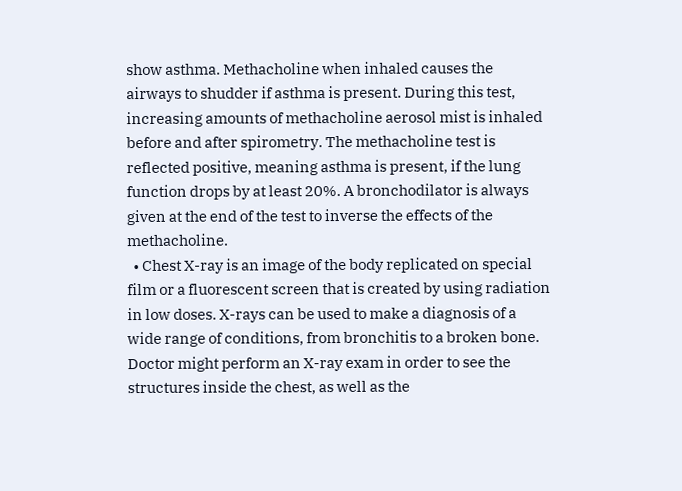show asthma. Methacholine when inhaled causes the airways to shudder if asthma is present. During this test, increasing amounts of methacholine aerosol mist is inhaled before and after spirometry. The methacholine test is reflected positive, meaning asthma is present, if the lung function drops by at least 20%. A bronchodilator is always given at the end of the test to inverse the effects of the methacholine.
  • Chest X-ray is an image of the body replicated on special film or a fluorescent screen that is created by using radiation in low doses. X-rays can be used to make a diagnosis of a wide range of conditions, from bronchitis to a broken bone. Doctor might perform an X-ray exam in order to see the structures inside the chest, as well as the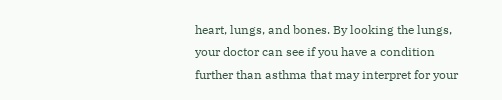heart, lungs, and bones. By looking the lungs, your doctor can see if you have a condition further than asthma that may interpret for your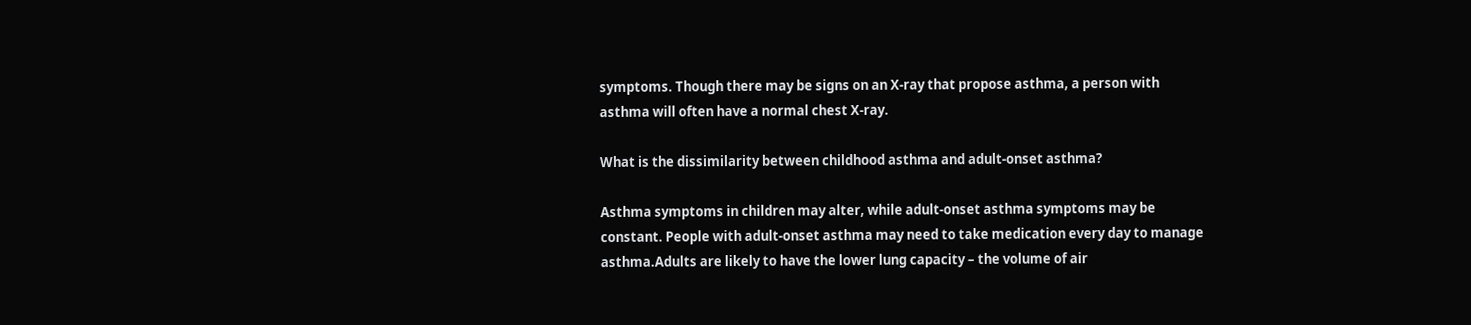symptoms. Though there may be signs on an X-ray that propose asthma, a person with asthma will often have a normal chest X-ray.

What is the dissimilarity between childhood asthma and adult-onset asthma?

Asthma symptoms in children may alter, while adult-onset asthma symptoms may be constant. People with adult-onset asthma may need to take medication every day to manage asthma.Adults are likely to have the lower lung capacity – the volume of air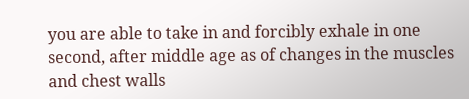you are able to take in and forcibly exhale in one second, after middle age as of changes in the muscles and chest walls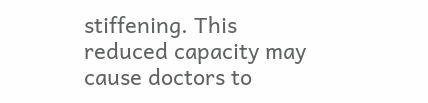stiffening. This reduced capacity may cause doctors to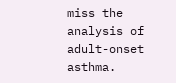miss the analysis of adult-onset asthma.